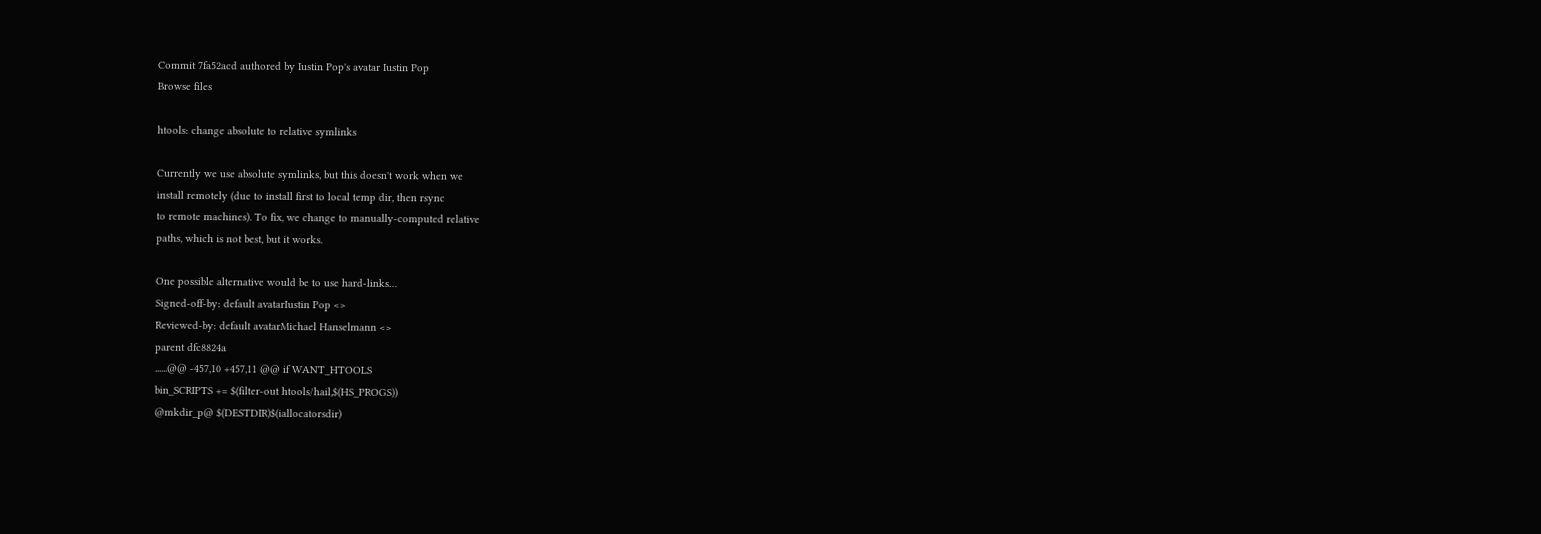Commit 7fa52acd authored by Iustin Pop's avatar Iustin Pop
Browse files

htools: change absolute to relative symlinks

Currently we use absolute symlinks, but this doesn't work when we
install remotely (due to install first to local temp dir, then rsync
to remote machines). To fix, we change to manually-computed relative
paths, which is not best, but it works.

One possible alternative would be to use hard-links…
Signed-off-by: default avatarIustin Pop <>
Reviewed-by: default avatarMichael Hanselmann <>
parent dfc8824a
......@@ -457,10 +457,11 @@ if WANT_HTOOLS
bin_SCRIPTS += $(filter-out htools/hail,$(HS_PROGS))
@mkdir_p@ $(DESTDIR)$(iallocatorsdir)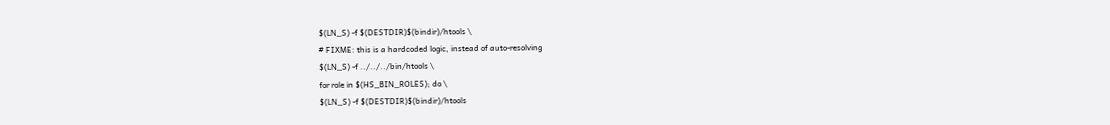$(LN_S) -f $(DESTDIR)$(bindir)/htools \
# FIXME: this is a hardcoded logic, instead of auto-resolving
$(LN_S) -f ../../../bin/htools \
for role in $(HS_BIN_ROLES); do \
$(LN_S) -f $(DESTDIR)$(bindir)/htools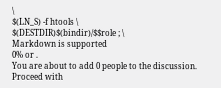\
$(LN_S) -f htools \
$(DESTDIR)$(bindir)/$$role ; \
Markdown is supported
0% or .
You are about to add 0 people to the discussion. Proceed with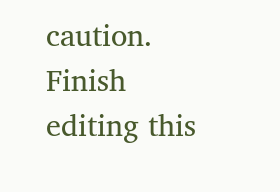caution.
Finish editing this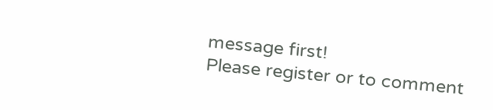message first!
Please register or to comment